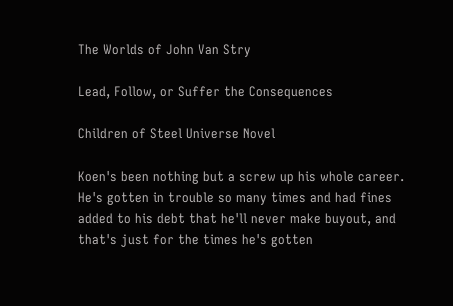The Worlds of John Van Stry

Lead, Follow, or Suffer the Consequences

Children of Steel Universe Novel

Koen's been nothing but a screw up his whole career. He's gotten in trouble so many times and had fines added to his debt that he'll never make buyout, and that's just for the times he's gotten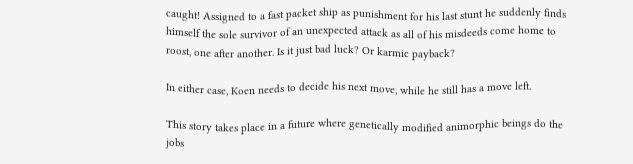caught! Assigned to a fast packet ship as punishment for his last stunt he suddenly finds himself the sole survivor of an unexpected attack as all of his misdeeds come home to roost, one after another. Is it just bad luck? Or karmic payback?

In either case, Koen needs to decide his next move, while he still has a move left.

This story takes place in a future where genetically modified animorphic beings do the jobs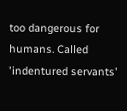too dangerous for humans. Called 'indentured servants'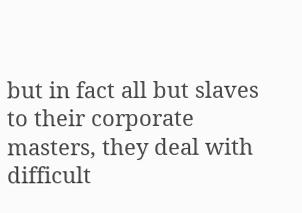but in fact all but slaves to their corporate masters, they deal with difficult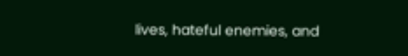lives, hateful enemies, and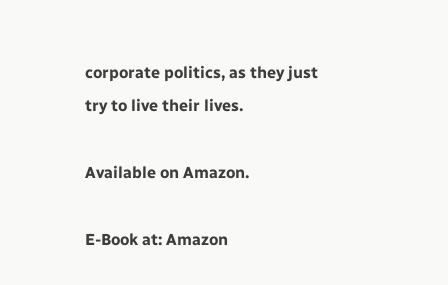corporate politics, as they just try to live their lives.

Available on Amazon.

E-Book at: Amazon